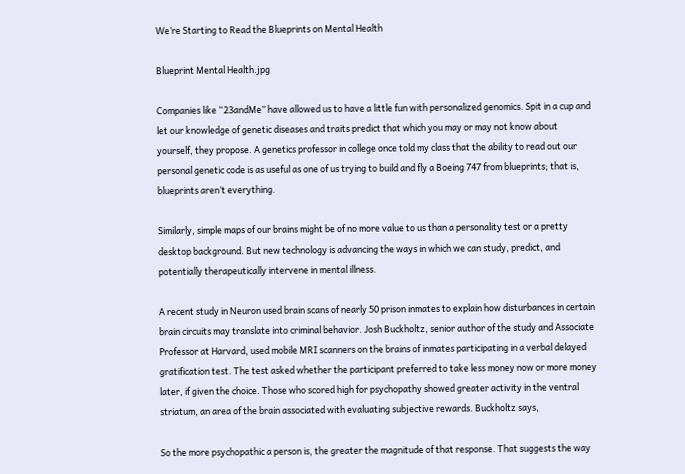We’re Starting to Read the Blueprints on Mental Health

Blueprint Mental Health.jpg

Companies like “23andMe” have allowed us to have a little fun with personalized genomics. Spit in a cup and let our knowledge of genetic diseases and traits predict that which you may or may not know about yourself, they propose. A genetics professor in college once told my class that the ability to read out our personal genetic code is as useful as one of us trying to build and fly a Boeing 747 from blueprints; that is, blueprints aren’t everything.

Similarly, simple maps of our brains might be of no more value to us than a personality test or a pretty desktop background. But new technology is advancing the ways in which we can study, predict, and potentially therapeutically intervene in mental illness.

A recent study in Neuron used brain scans of nearly 50 prison inmates to explain how disturbances in certain brain circuits may translate into criminal behavior. Josh Buckholtz, senior author of the study and Associate Professor at Harvard, used mobile MRI scanners on the brains of inmates participating in a verbal delayed gratification test. The test asked whether the participant preferred to take less money now or more money later, if given the choice. Those who scored high for psychopathy showed greater activity in the ventral striatum, an area of the brain associated with evaluating subjective rewards. Buckholtz says,

So the more psychopathic a person is, the greater the magnitude of that response. That suggests the way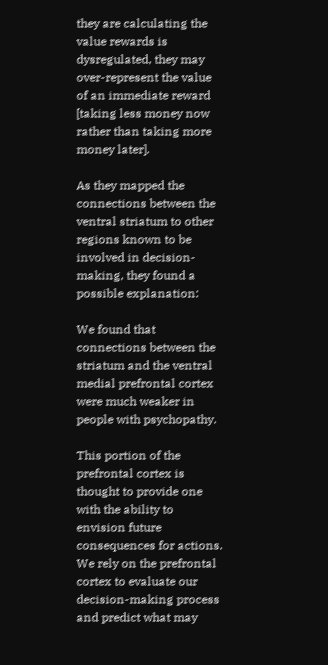they are calculating the value rewards is dysregulated, they may over-represent the value of an immediate reward [taking less money now rather than taking more money later].

As they mapped the connections between the ventral striatum to other regions known to be involved in decision-making, they found a possible explanation:

We found that connections between the striatum and the ventral medial prefrontal cortex were much weaker in people with psychopathy.

This portion of the prefrontal cortex is thought to provide one with the ability to envision future consequences for actions. We rely on the prefrontal cortex to evaluate our decision-making process and predict what may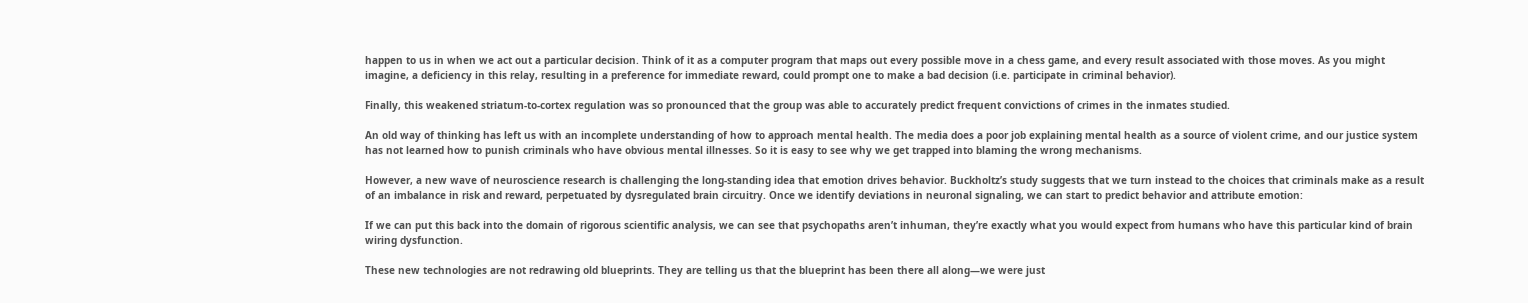happen to us in when we act out a particular decision. Think of it as a computer program that maps out every possible move in a chess game, and every result associated with those moves. As you might imagine, a deficiency in this relay, resulting in a preference for immediate reward, could prompt one to make a bad decision (i.e. participate in criminal behavior).

Finally, this weakened striatum-to-cortex regulation was so pronounced that the group was able to accurately predict frequent convictions of crimes in the inmates studied.

An old way of thinking has left us with an incomplete understanding of how to approach mental health. The media does a poor job explaining mental health as a source of violent crime, and our justice system has not learned how to punish criminals who have obvious mental illnesses. So it is easy to see why we get trapped into blaming the wrong mechanisms.

However, a new wave of neuroscience research is challenging the long-standing idea that emotion drives behavior. Buckholtz’s study suggests that we turn instead to the choices that criminals make as a result of an imbalance in risk and reward, perpetuated by dysregulated brain circuitry. Once we identify deviations in neuronal signaling, we can start to predict behavior and attribute emotion:

If we can put this back into the domain of rigorous scientific analysis, we can see that psychopaths aren’t inhuman, they’re exactly what you would expect from humans who have this particular kind of brain wiring dysfunction.

These new technologies are not redrawing old blueprints. They are telling us that the blueprint has been there all along—we were just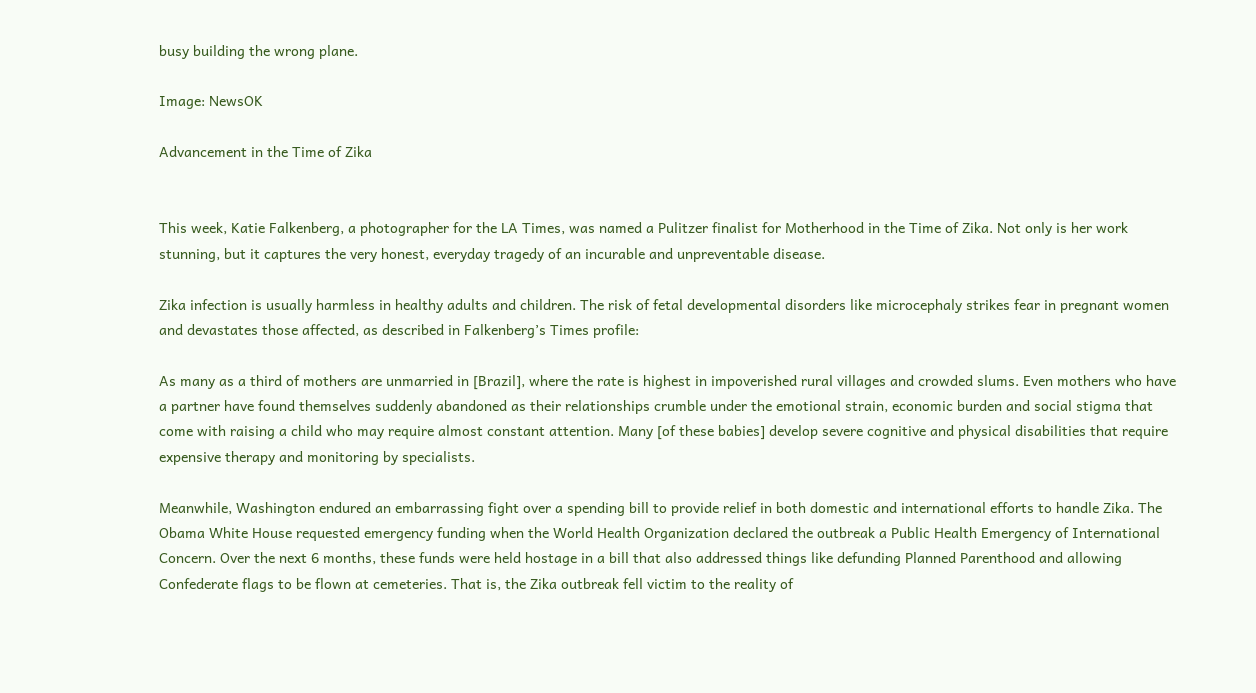busy building the wrong plane.

Image: NewsOK

Advancement in the Time of Zika


This week, Katie Falkenberg, a photographer for the LA Times, was named a Pulitzer finalist for Motherhood in the Time of Zika. Not only is her work stunning, but it captures the very honest, everyday tragedy of an incurable and unpreventable disease.

Zika infection is usually harmless in healthy adults and children. The risk of fetal developmental disorders like microcephaly strikes fear in pregnant women and devastates those affected, as described in Falkenberg’s Times profile:

As many as a third of mothers are unmarried in [Brazil], where the rate is highest in impoverished rural villages and crowded slums. Even mothers who have a partner have found themselves suddenly abandoned as their relationships crumble under the emotional strain, economic burden and social stigma that come with raising a child who may require almost constant attention. Many [of these babies] develop severe cognitive and physical disabilities that require expensive therapy and monitoring by specialists.

Meanwhile, Washington endured an embarrassing fight over a spending bill to provide relief in both domestic and international efforts to handle Zika. The Obama White House requested emergency funding when the World Health Organization declared the outbreak a Public Health Emergency of International Concern. Over the next 6 months, these funds were held hostage in a bill that also addressed things like defunding Planned Parenthood and allowing Confederate flags to be flown at cemeteries. That is, the Zika outbreak fell victim to the reality of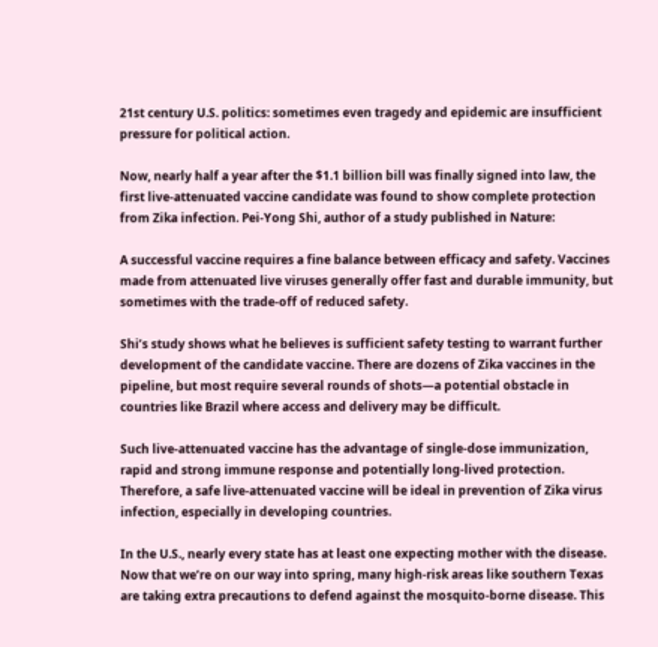21st century U.S. politics: sometimes even tragedy and epidemic are insufficient pressure for political action.

Now, nearly half a year after the $1.1 billion bill was finally signed into law, the first live-attenuated vaccine candidate was found to show complete protection from Zika infection. Pei-Yong Shi, author of a study published in Nature:

A successful vaccine requires a fine balance between efficacy and safety. Vaccines made from attenuated live viruses generally offer fast and durable immunity, but sometimes with the trade-off of reduced safety.

Shi’s study shows what he believes is sufficient safety testing to warrant further development of the candidate vaccine. There are dozens of Zika vaccines in the pipeline, but most require several rounds of shots—a potential obstacle in countries like Brazil where access and delivery may be difficult.

Such live-attenuated vaccine has the advantage of single-dose immunization, rapid and strong immune response and potentially long-lived protection. Therefore, a safe live-attenuated vaccine will be ideal in prevention of Zika virus infection, especially in developing countries.

In the U.S., nearly every state has at least one expecting mother with the disease. Now that we’re on our way into spring, many high-risk areas like southern Texas are taking extra precautions to defend against the mosquito-borne disease. This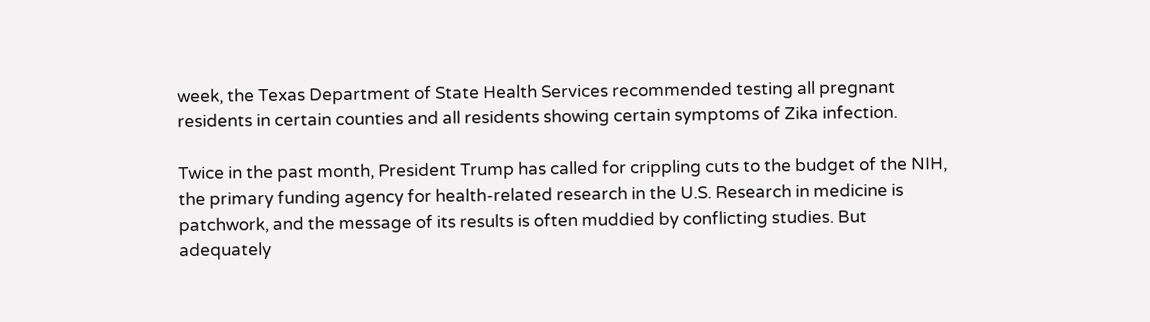week, the Texas Department of State Health Services recommended testing all pregnant residents in certain counties and all residents showing certain symptoms of Zika infection.

Twice in the past month, President Trump has called for crippling cuts to the budget of the NIH, the primary funding agency for health-related research in the U.S. Research in medicine is patchwork, and the message of its results is often muddied by conflicting studies. But adequately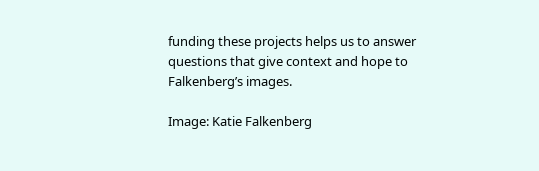funding these projects helps us to answer questions that give context and hope to Falkenberg’s images.

Image: Katie Falkenberg